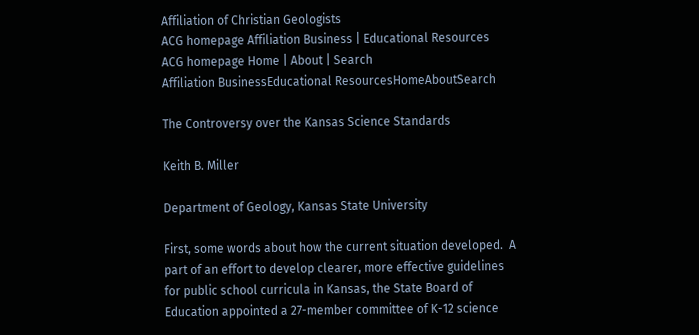Affiliation of Christian Geologists
ACG homepage Affiliation Business | Educational Resources
ACG homepage Home | About | Search
Affiliation BusinessEducational ResourcesHomeAboutSearch

The Controversy over the Kansas Science Standards

Keith B. Miller

Department of Geology, Kansas State University

First, some words about how the current situation developed.  A part of an effort to develop clearer, more effective guidelines for public school curricula in Kansas, the State Board of Education appointed a 27-member committee of K-12 science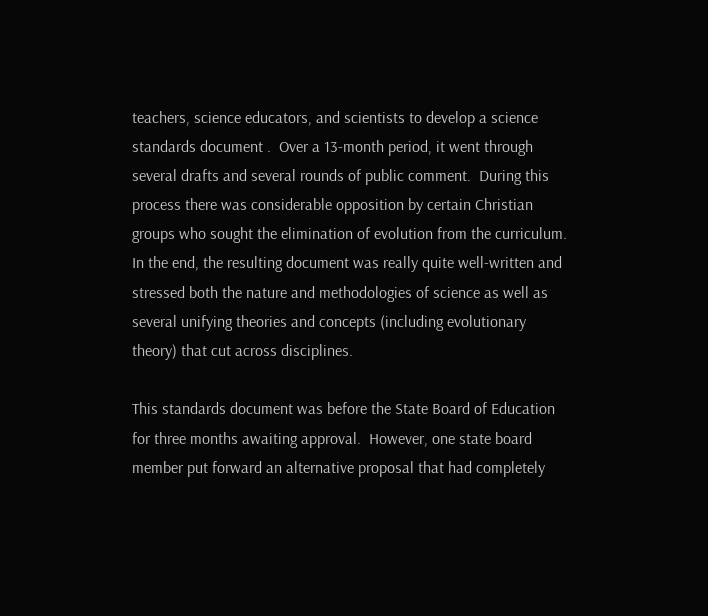teachers, science educators, and scientists to develop a science standards document .  Over a 13-month period, it went through several drafts and several rounds of public comment.  During this process there was considerable opposition by certain Christian groups who sought the elimination of evolution from the curriculum.  In the end, the resulting document was really quite well-written and stressed both the nature and methodologies of science as well as several unifying theories and concepts (including evolutionary theory) that cut across disciplines.

This standards document was before the State Board of Education for three months awaiting approval.  However, one state board member put forward an alternative proposal that had completely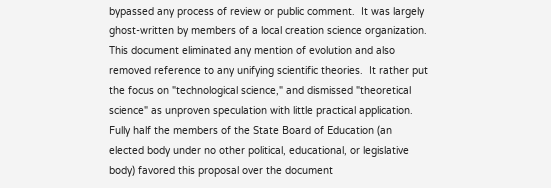bypassed any process of review or public comment.  It was largely ghost-written by members of a local creation science organization. This document eliminated any mention of evolution and also removed reference to any unifying scientific theories.  It rather put the focus on "technological science," and dismissed "theoretical science" as unproven speculation with little practical application.  Fully half the members of the State Board of Education (an elected body under no other political, educational, or legislative body) favored this proposal over the document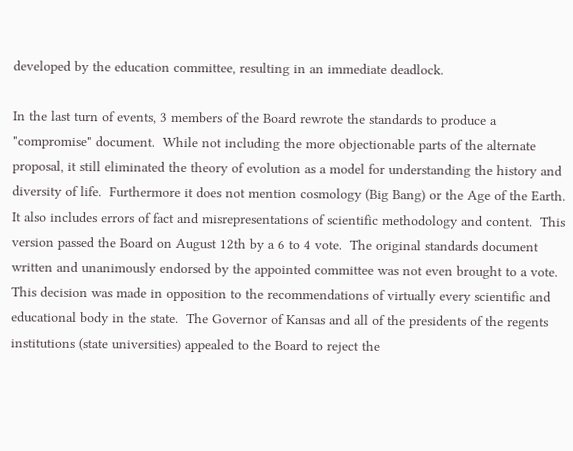developed by the education committee, resulting in an immediate deadlock.

In the last turn of events, 3 members of the Board rewrote the standards to produce a "compromise" document.  While not including the more objectionable parts of the alternate proposal, it still eliminated the theory of evolution as a model for understanding the history and diversity of life.  Furthermore it does not mention cosmology (Big Bang) or the Age of the Earth. It also includes errors of fact and misrepresentations of scientific methodology and content.  This version passed the Board on August 12th by a 6 to 4 vote.  The original standards document written and unanimously endorsed by the appointed committee was not even brought to a vote.  This decision was made in opposition to the recommendations of virtually every scientific and educational body in the state.  The Governor of Kansas and all of the presidents of the regents institutions (state universities) appealed to the Board to reject the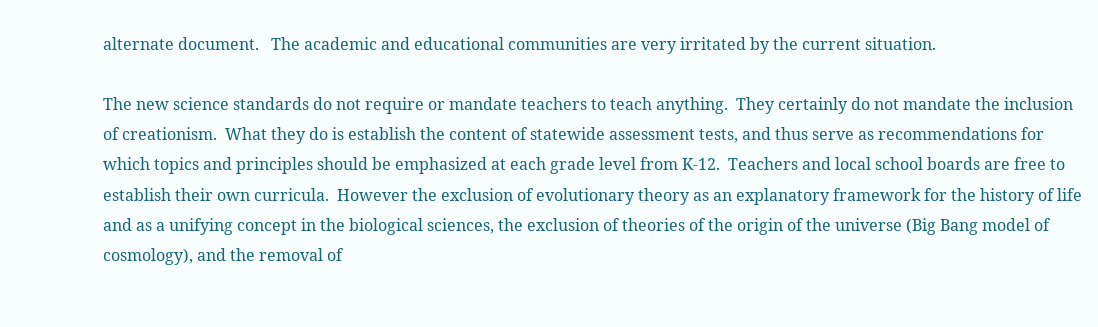alternate document.   The academic and educational communities are very irritated by the current situation.

The new science standards do not require or mandate teachers to teach anything.  They certainly do not mandate the inclusion of creationism.  What they do is establish the content of statewide assessment tests, and thus serve as recommendations for which topics and principles should be emphasized at each grade level from K-12.  Teachers and local school boards are free to establish their own curricula.  However the exclusion of evolutionary theory as an explanatory framework for the history of life and as a unifying concept in the biological sciences, the exclusion of theories of the origin of the universe (Big Bang model of cosmology), and the removal of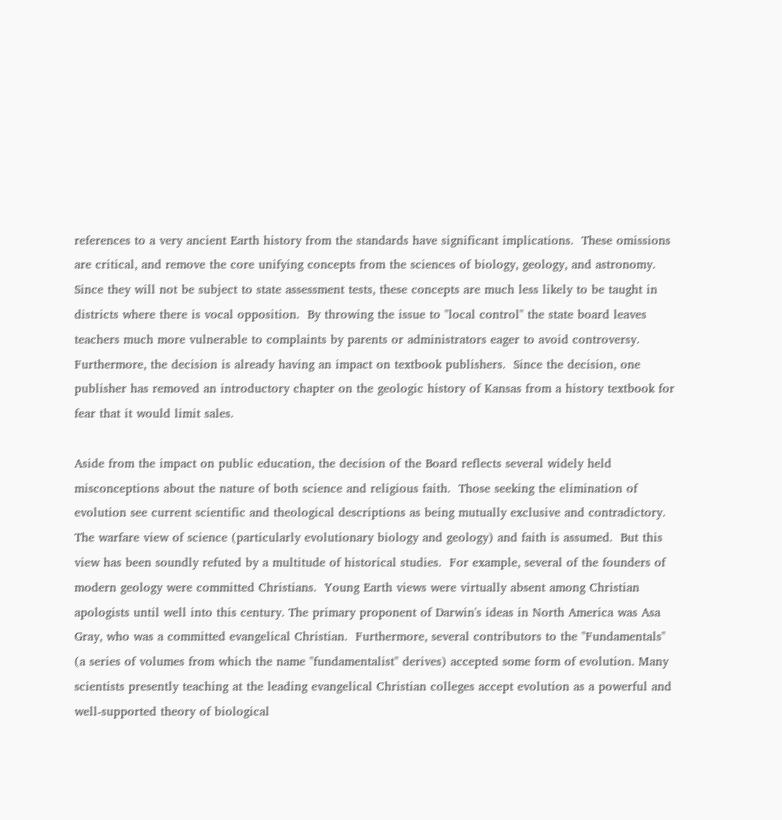references to a very ancient Earth history from the standards have significant implications.  These omissions are critical, and remove the core unifying concepts from the sciences of biology, geology, and astronomy.  Since they will not be subject to state assessment tests, these concepts are much less likely to be taught in districts where there is vocal opposition.  By throwing the issue to "local control" the state board leaves teachers much more vulnerable to complaints by parents or administrators eager to avoid controversy.  Furthermore, the decision is already having an impact on textbook publishers.  Since the decision, one publisher has removed an introductory chapter on the geologic history of Kansas from a history textbook for fear that it would limit sales.

Aside from the impact on public education, the decision of the Board reflects several widely held misconceptions about the nature of both science and religious faith.  Those seeking the elimination of evolution see current scientific and theological descriptions as being mutually exclusive and contradictory.  The warfare view of science (particularly evolutionary biology and geology) and faith is assumed.  But this view has been soundly refuted by a multitude of historical studies.  For example, several of the founders of modern geology were committed Christians.  Young Earth views were virtually absent among Christian apologists until well into this century. The primary proponent of Darwin's ideas in North America was Asa Gray, who was a committed evangelical Christian.  Furthermore, several contributors to the "Fundamentals" (a series of volumes from which the name "fundamentalist" derives) accepted some form of evolution. Many scientists presently teaching at the leading evangelical Christian colleges accept evolution as a powerful and well-supported theory of biological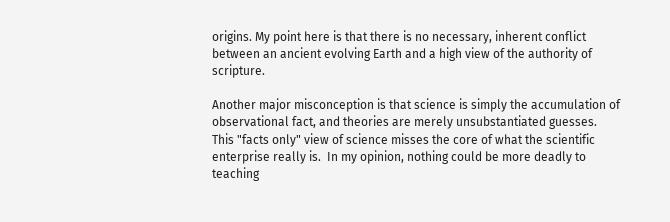origins. My point here is that there is no necessary, inherent conflict between an ancient evolving Earth and a high view of the authority of scripture.

Another major misconception is that science is simply the accumulation of observational fact, and theories are merely unsubstantiated guesses.  This "facts only" view of science misses the core of what the scientific enterprise really is.  In my opinion, nothing could be more deadly to teaching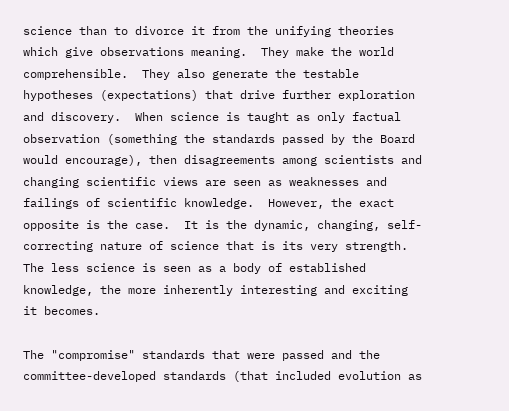science than to divorce it from the unifying theories which give observations meaning.  They make the world comprehensible.  They also generate the testable hypotheses (expectations) that drive further exploration and discovery.  When science is taught as only factual observation (something the standards passed by the Board would encourage), then disagreements among scientists and changing scientific views are seen as weaknesses and failings of scientific knowledge.  However, the exact opposite is the case.  It is the dynamic, changing, self-correcting nature of science that is its very strength.  The less science is seen as a body of established knowledge, the more inherently interesting and exciting it becomes.

The "compromise" standards that were passed and the committee-developed standards (that included evolution as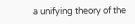a unifying theory of the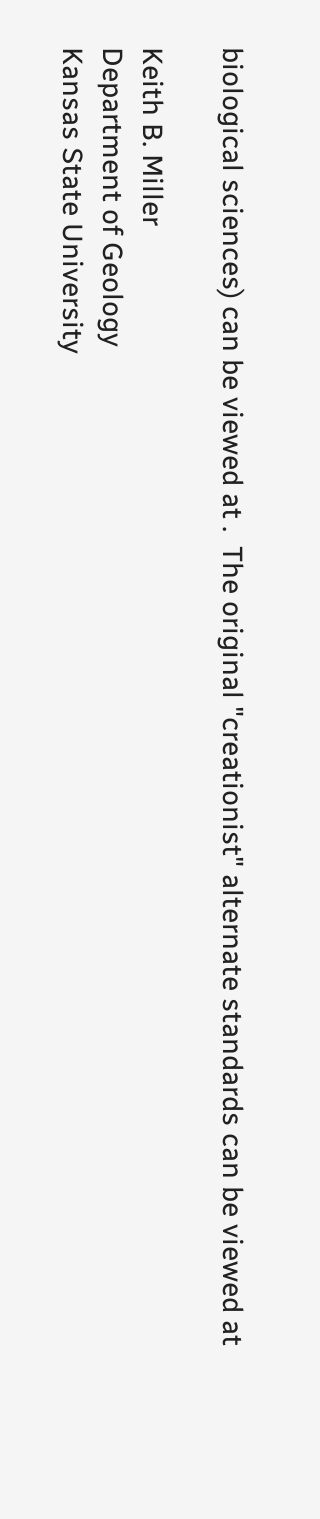biological sciences) can be viewed at .  The original "creationist" alternate standards can be viewed at

Keith B. Miller
Department of Geology
Kansas State University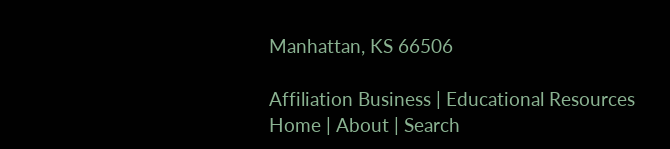Manhattan, KS 66506

Affiliation Business | Educational Resources
Home | About | Search